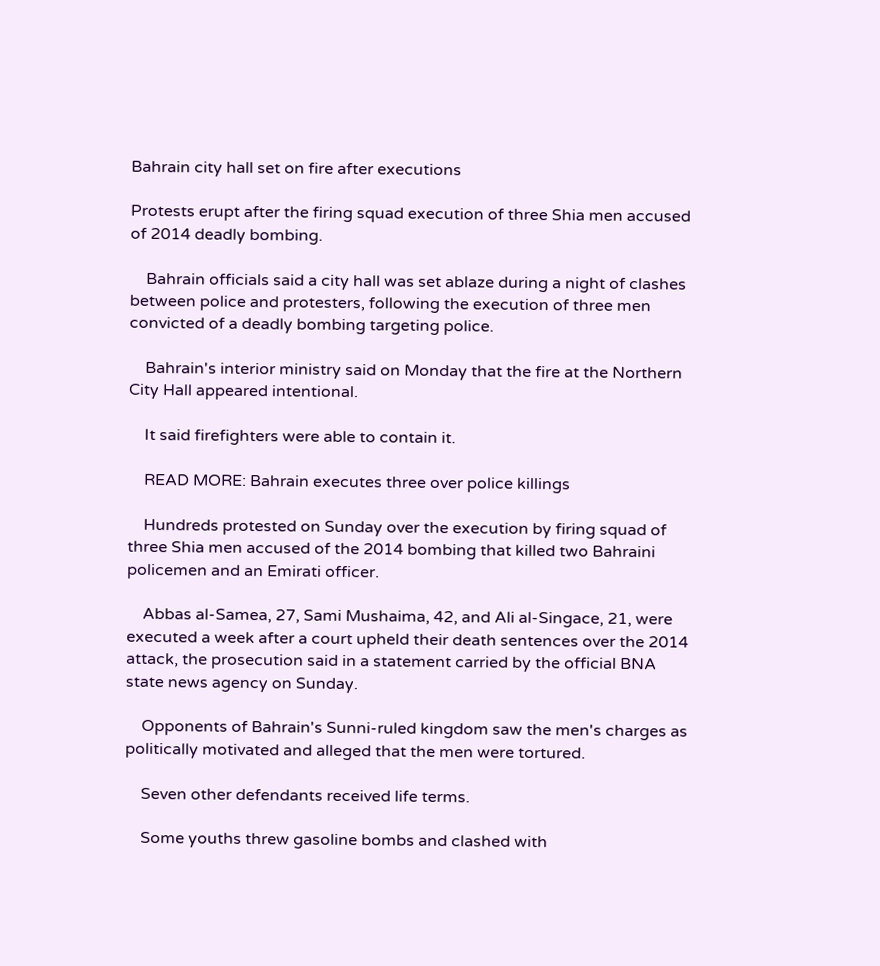Bahrain city hall set on fire after executions

Protests erupt after the firing squad execution of three Shia men accused of 2014 deadly bombing.

    Bahrain officials said a city hall was set ablaze during a night of clashes between police and protesters, following the execution of three men convicted of a deadly bombing targeting police.

    Bahrain's interior ministry said on Monday that the fire at the Northern City Hall appeared intentional.

    It said firefighters were able to contain it.

    READ MORE: Bahrain executes three over police killings

    Hundreds protested on Sunday over the execution by firing squad of three Shia men accused of the 2014 bombing that killed two Bahraini policemen and an Emirati officer.

    Abbas al-Samea, 27, Sami Mushaima, 42, and Ali al-Singace, 21, were executed a week after a court upheld their death sentences over the 2014 attack, the prosecution said in a statement carried by the official BNA state news agency on Sunday.

    Opponents of Bahrain's Sunni-ruled kingdom saw the men's charges as politically motivated and alleged that the men were tortured.

    Seven other defendants received life terms.

    Some youths threw gasoline bombs and clashed with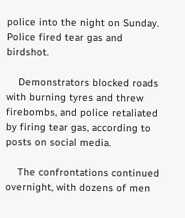police into the night on Sunday. Police fired tear gas and birdshot.

    Demonstrators blocked roads with burning tyres and threw firebombs, and police retaliated by firing tear gas, according to posts on social media.

    The confrontations continued overnight, with dozens of men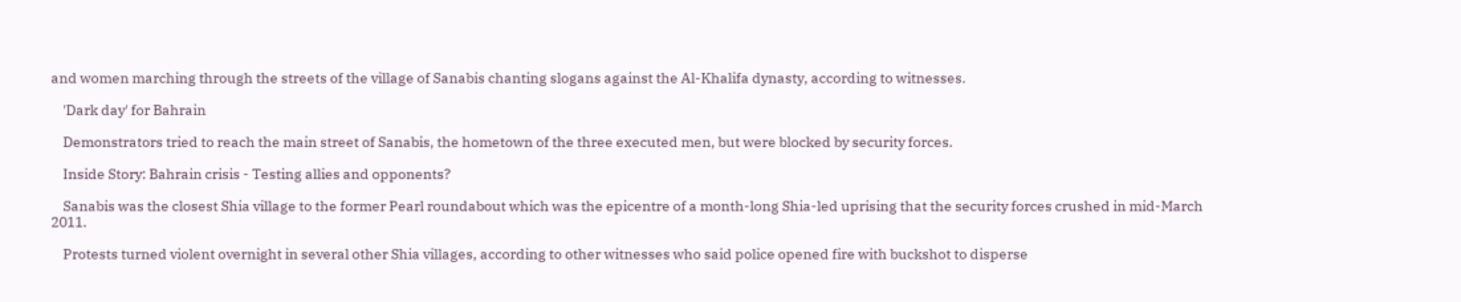and women marching through the streets of the village of Sanabis chanting slogans against the Al-Khalifa dynasty, according to witnesses.

    'Dark day' for Bahrain

    Demonstrators tried to reach the main street of Sanabis, the hometown of the three executed men, but were blocked by security forces.

    Inside Story: Bahrain crisis - Testing allies and opponents?

    Sanabis was the closest Shia village to the former Pearl roundabout which was the epicentre of a month-long Shia-led uprising that the security forces crushed in mid-March 2011.

    Protests turned violent overnight in several other Shia villages, according to other witnesses who said police opened fire with buckshot to disperse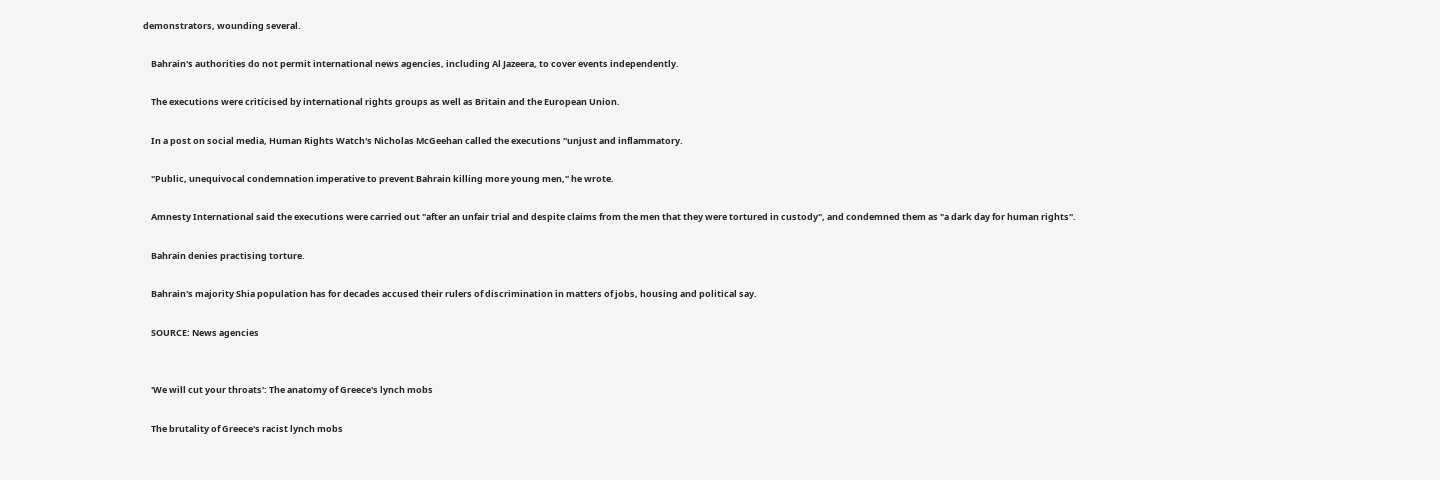demonstrators, wounding several.

    Bahrain's authorities do not permit international news agencies, including Al Jazeera, to cover events independently.

    The executions were criticised by international rights groups as well as Britain and the European Union.

    In a post on social media, Human Rights Watch's Nicholas McGeehan called the executions "unjust and inflammatory.

    "Public, unequivocal condemnation imperative to prevent Bahrain killing more young men," he wrote.

    Amnesty International said the executions were carried out "after an unfair trial and despite claims from the men that they were tortured in custody", and condemned them as "a dark day for human rights".

    Bahrain denies practising torture.

    Bahrain's majority Shia population has for decades accused their rulers of discrimination in matters of jobs, housing and political say.

    SOURCE: News agencies


    'We will cut your throats': The anatomy of Greece's lynch mobs

    The brutality of Greece's racist lynch mobs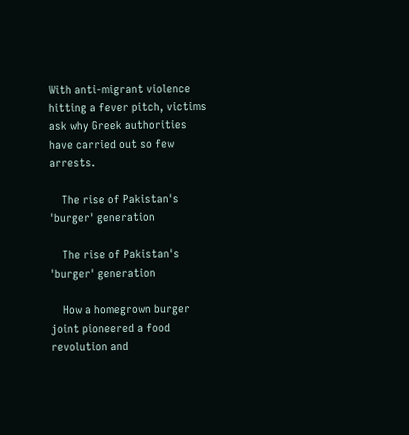With anti-migrant violence hitting a fever pitch, victims ask why Greek authorities have carried out so few arrests.

    The rise of Pakistan's 'burger' generation

    The rise of Pakistan's 'burger' generation

    How a homegrown burger joint pioneered a food revolution and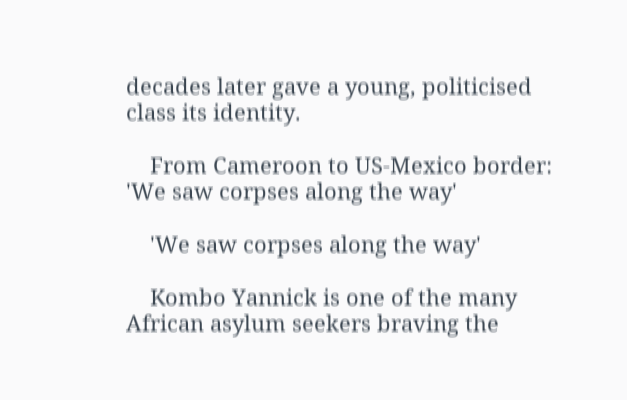decades later gave a young, politicised class its identity.

    From Cameroon to US-Mexico border: 'We saw corpses along the way'

    'We saw corpses along the way'

    Kombo Yannick is one of the many African asylum seekers braving the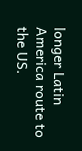longer Latin America route to the US.